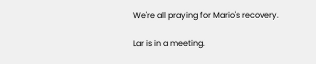We're all praying for Mario's recovery.

Lar is in a meeting.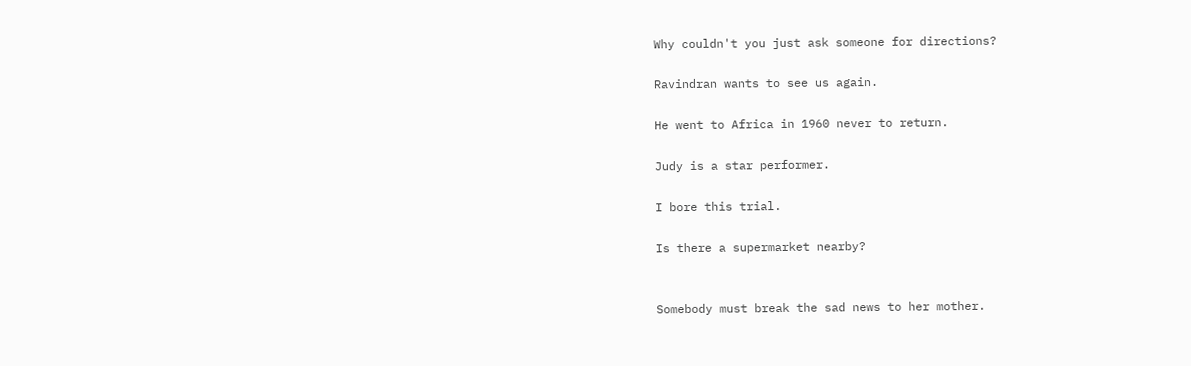Why couldn't you just ask someone for directions?

Ravindran wants to see us again.

He went to Africa in 1960 never to return.

Judy is a star performer.

I bore this trial.

Is there a supermarket nearby?


Somebody must break the sad news to her mother.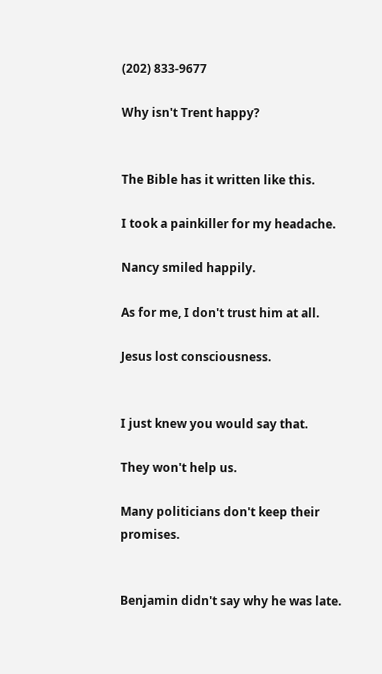(202) 833-9677

Why isn't Trent happy?


The Bible has it written like this.

I took a painkiller for my headache.

Nancy smiled happily.

As for me, I don't trust him at all.

Jesus lost consciousness.


I just knew you would say that.

They won't help us.

Many politicians don't keep their promises.


Benjamin didn't say why he was late.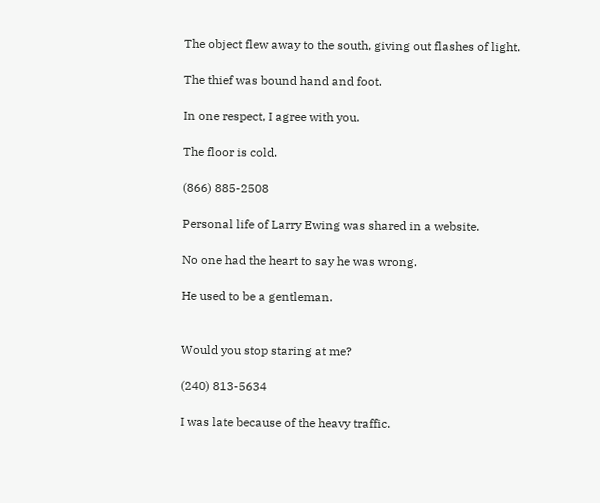The object flew away to the south, giving out flashes of light.

The thief was bound hand and foot.

In one respect, I agree with you.

The floor is cold.

(866) 885-2508

Personal life of Larry Ewing was shared in a website.

No one had the heart to say he was wrong.

He used to be a gentleman.


Would you stop staring at me?

(240) 813-5634

I was late because of the heavy traffic.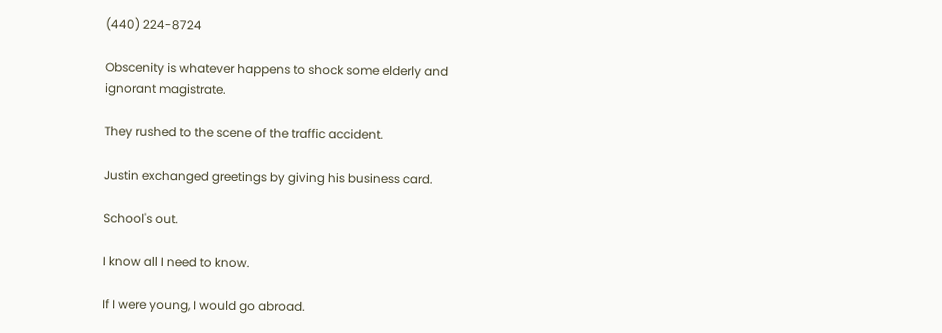(440) 224-8724

Obscenity is whatever happens to shock some elderly and ignorant magistrate.

They rushed to the scene of the traffic accident.

Justin exchanged greetings by giving his business card.

School's out.

I know all I need to know.

If I were young, I would go abroad.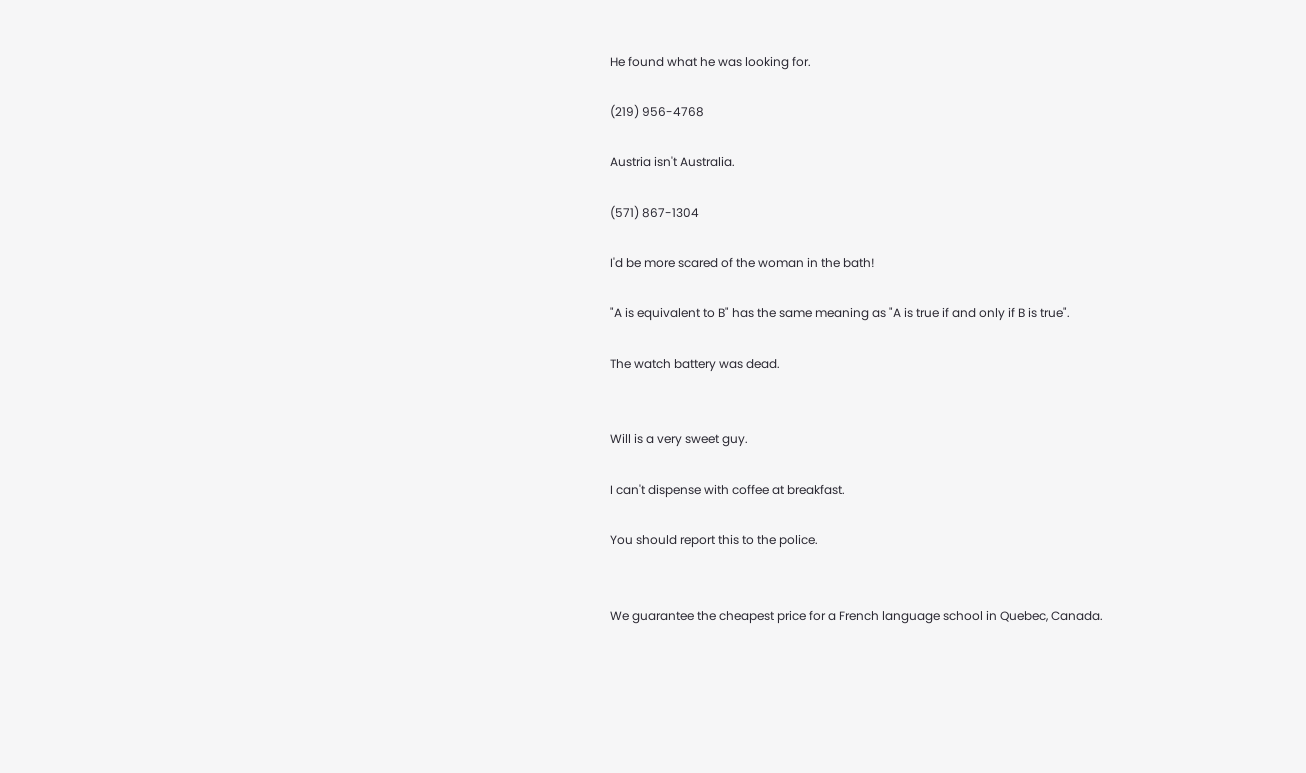He found what he was looking for.

(219) 956-4768

Austria isn't Australia.

(571) 867-1304

I'd be more scared of the woman in the bath!

"A is equivalent to B" has the same meaning as "A is true if and only if B is true".

The watch battery was dead.


Will is a very sweet guy.

I can't dispense with coffee at breakfast.

You should report this to the police.


We guarantee the cheapest price for a French language school in Quebec, Canada.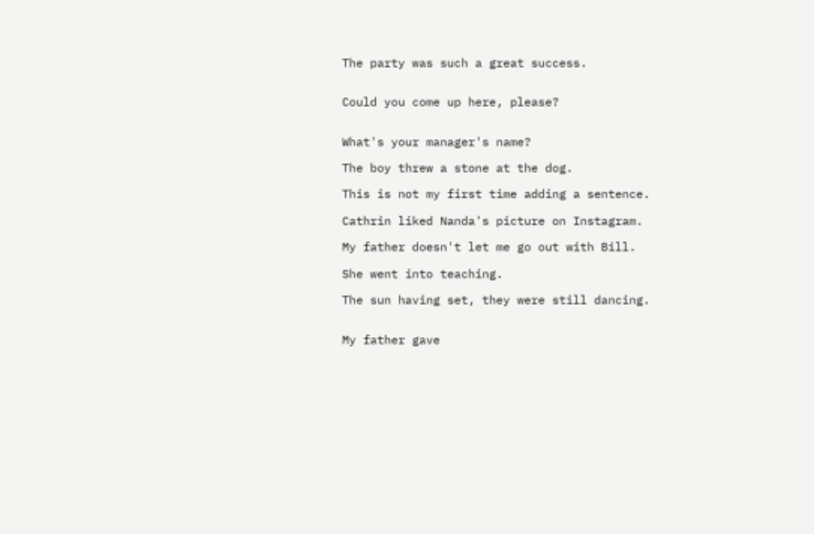The party was such a great success.


Could you come up here, please?


What's your manager's name?

The boy threw a stone at the dog.

This is not my first time adding a sentence.

Cathrin liked Nanda's picture on Instagram.

My father doesn't let me go out with Bill.

She went into teaching.

The sun having set, they were still dancing.


My father gave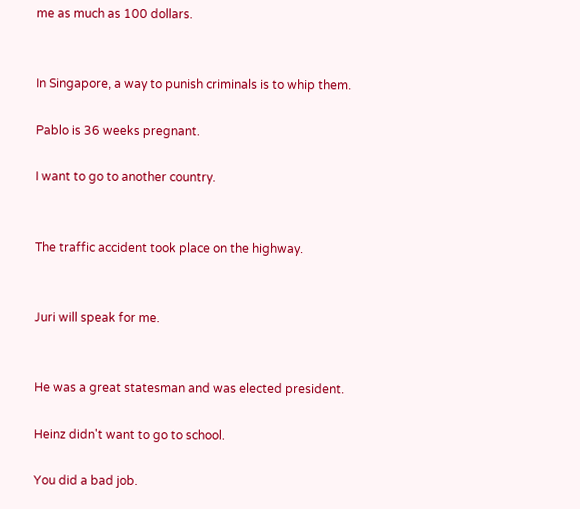me as much as 100 dollars.


In Singapore, a way to punish criminals is to whip them.

Pablo is 36 weeks pregnant.

I want to go to another country.


The traffic accident took place on the highway.


Juri will speak for me.


He was a great statesman and was elected president.

Heinz didn't want to go to school.

You did a bad job.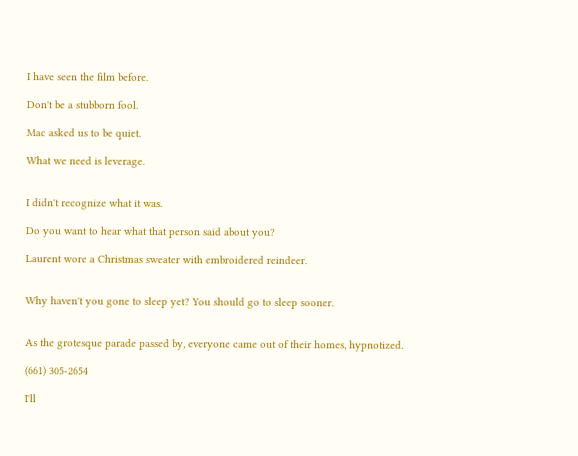I have seen the film before.

Don't be a stubborn fool.

Mac asked us to be quiet.

What we need is leverage.


I didn't recognize what it was.

Do you want to hear what that person said about you?

Laurent wore a Christmas sweater with embroidered reindeer.


Why haven't you gone to sleep yet? You should go to sleep sooner.


As the grotesque parade passed by, everyone came out of their homes, hypnotized.

(661) 305-2654

I'll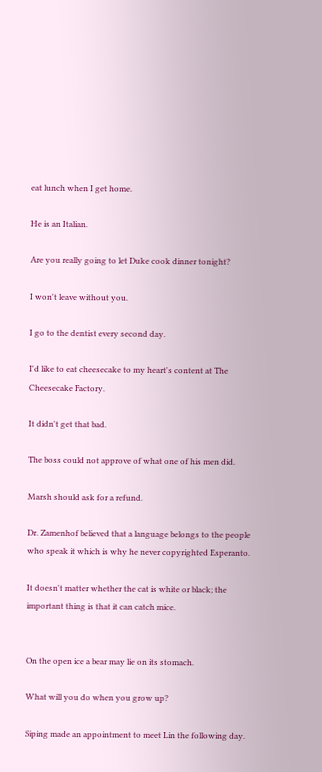eat lunch when I get home.

He is an Italian.

Are you really going to let Duke cook dinner tonight?

I won't leave without you.

I go to the dentist every second day.

I'd like to eat cheesecake to my heart's content at The Cheesecake Factory.

It didn't get that bad.

The boss could not approve of what one of his men did.

Marsh should ask for a refund.

Dr. Zamenhof believed that a language belongs to the people who speak it which is why he never copyrighted Esperanto.

It doesn't matter whether the cat is white or black; the important thing is that it can catch mice.


On the open ice a bear may lie on its stomach.

What will you do when you grow up?

Siping made an appointment to meet Lin the following day.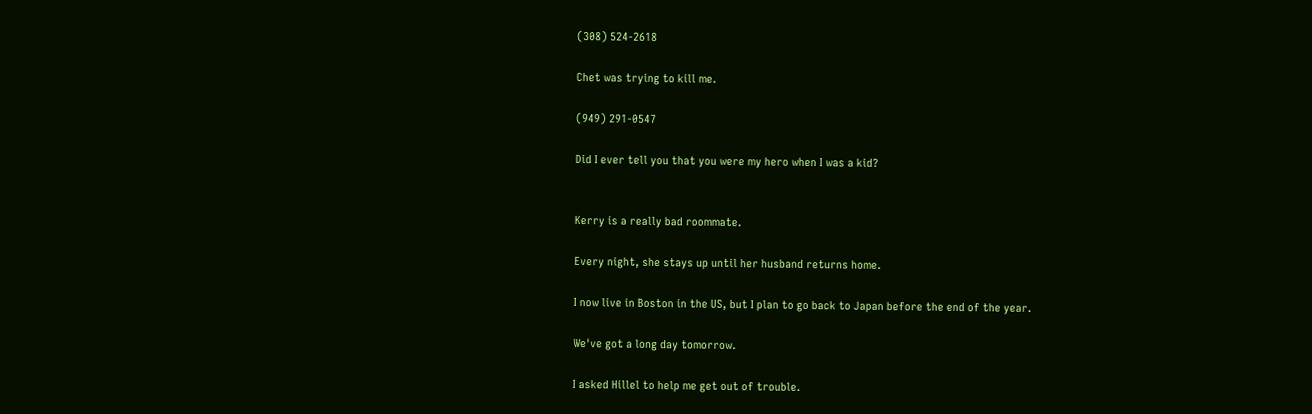(308) 524-2618

Chet was trying to kill me.

(949) 291-0547

Did I ever tell you that you were my hero when I was a kid?


Kerry is a really bad roommate.

Every night, she stays up until her husband returns home.

I now live in Boston in the US, but I plan to go back to Japan before the end of the year.

We've got a long day tomorrow.

I asked Hillel to help me get out of trouble.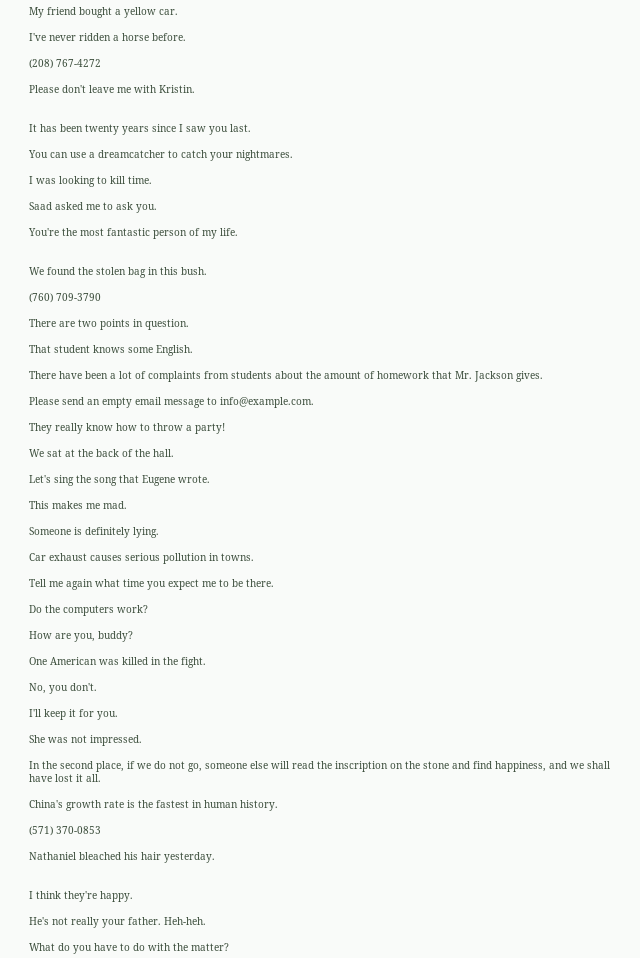My friend bought a yellow car.

I've never ridden a horse before.

(208) 767-4272

Please don't leave me with Kristin.


It has been twenty years since I saw you last.

You can use a dreamcatcher to catch your nightmares.

I was looking to kill time.

Saad asked me to ask you.

You're the most fantastic person of my life.


We found the stolen bag in this bush.

(760) 709-3790

There are two points in question.

That student knows some English.

There have been a lot of complaints from students about the amount of homework that Mr. Jackson gives.

Please send an empty email message to info@example.com.

They really know how to throw a party!

We sat at the back of the hall.

Let's sing the song that Eugene wrote.

This makes me mad.

Someone is definitely lying.

Car exhaust causes serious pollution in towns.

Tell me again what time you expect me to be there.

Do the computers work?

How are you, buddy?

One American was killed in the fight.

No, you don't.

I'll keep it for you.

She was not impressed.

In the second place, if we do not go, someone else will read the inscription on the stone and find happiness, and we shall have lost it all.

China's growth rate is the fastest in human history.

(571) 370-0853

Nathaniel bleached his hair yesterday.


I think they're happy.

He's not really your father. Heh-heh.

What do you have to do with the matter?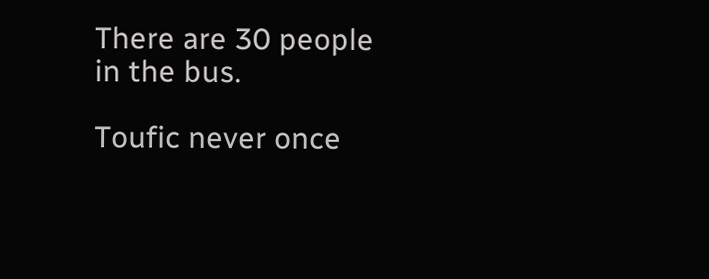There are 30 people in the bus.

Toufic never once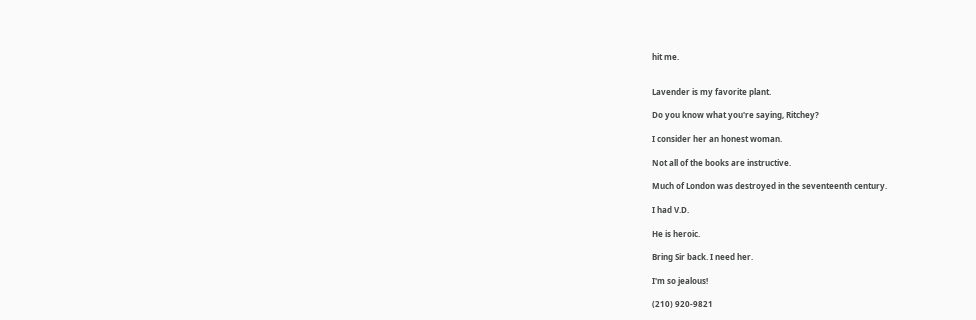hit me.


Lavender is my favorite plant.

Do you know what you're saying, Ritchey?

I consider her an honest woman.

Not all of the books are instructive.

Much of London was destroyed in the seventeenth century.

I had V.D.

He is heroic.

Bring Sir back. I need her.

I'm so jealous!

(210) 920-9821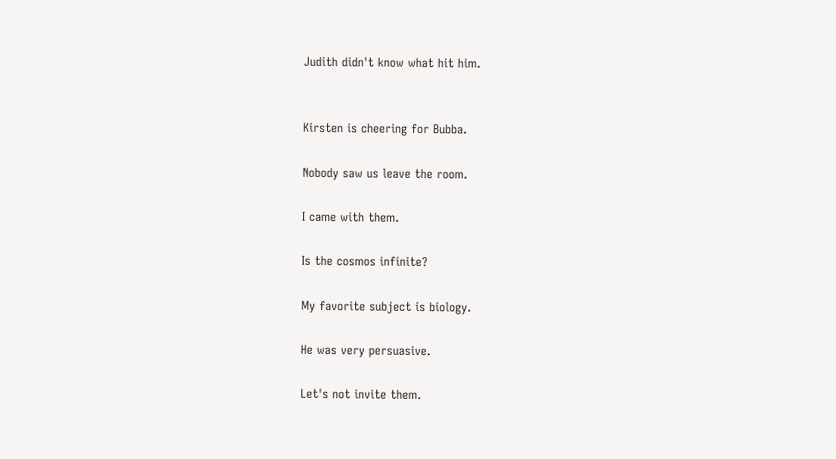Judith didn't know what hit him.


Kirsten is cheering for Bubba.

Nobody saw us leave the room.

I came with them.

Is the cosmos infinite?

My favorite subject is biology.

He was very persuasive.

Let's not invite them.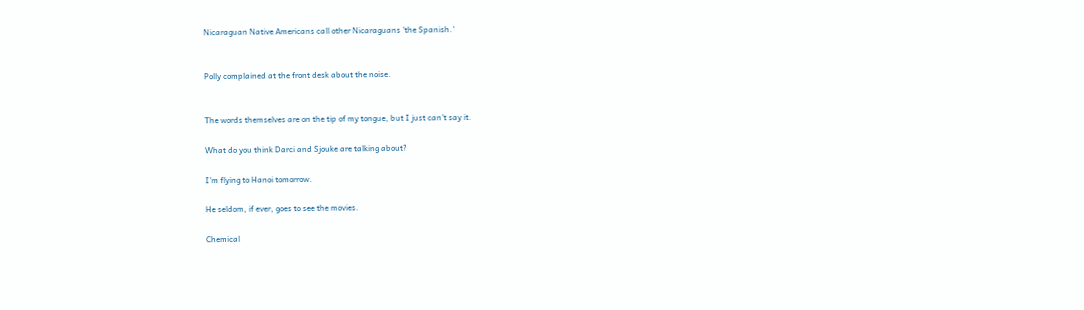Nicaraguan Native Americans call other Nicaraguans 'the Spanish.'


Polly complained at the front desk about the noise.


The words themselves are on the tip of my tongue, but I just can't say it.

What do you think Darci and Sjouke are talking about?

I'm flying to Hanoi tomorrow.

He seldom, if ever, goes to see the movies.

Chemical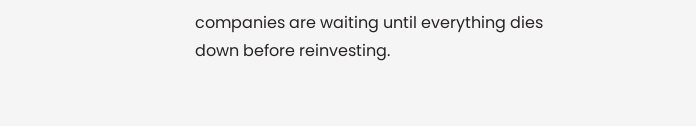companies are waiting until everything dies down before reinvesting.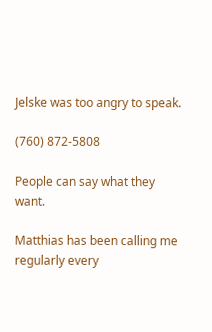Jelske was too angry to speak.

(760) 872-5808

People can say what they want.

Matthias has been calling me regularly every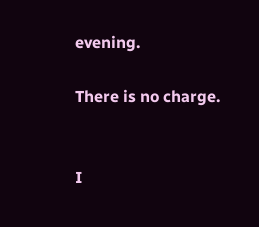evening.

There is no charge.


I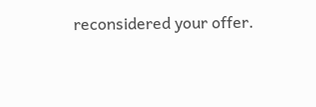reconsidered your offer.